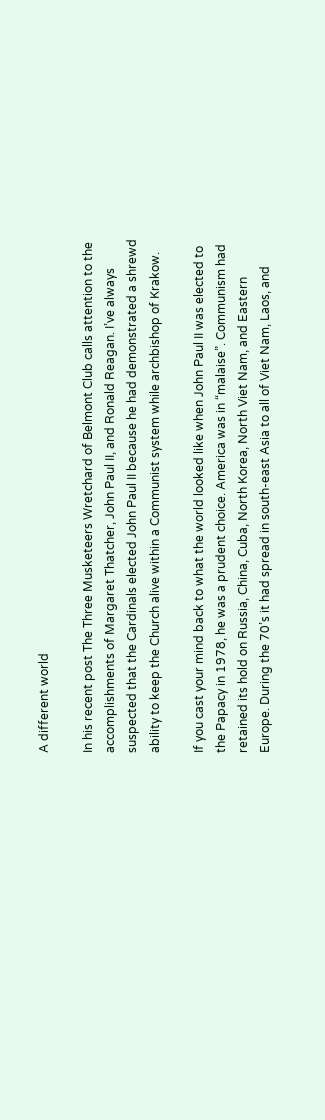A different world

In his recent post The Three Musketeers Wretchard of Belmont Club calls attention to the accomplishments of Margaret Thatcher, John Paul II, and Ronald Reagan. I’ve always suspected that the Cardinals elected John Paul II because he had demonstrated a shrewd ability to keep the Church alive within a Communist system while archbishop of Krakow.

If you cast your mind back to what the world looked like when John Paul II was elected to the Papacy in 1978, he was a prudent choice. America was in “malaise”. Communism had retained its hold on Russia, China, Cuba, North Korea, North Viet Nam, and Eastern Europe. During the 70’s it had spread in south-east Asia to all of Viet Nam, Laos, and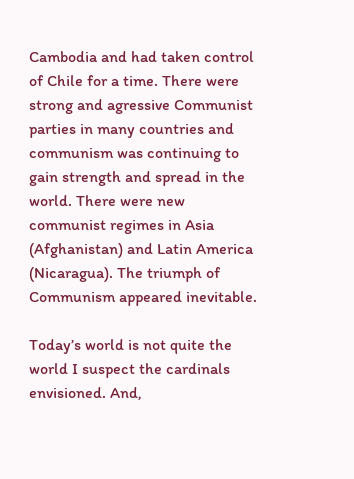Cambodia and had taken control of Chile for a time. There were strong and agressive Communist parties in many countries and communism was continuing to gain strength and spread in the world. There were new communist regimes in Asia (Afghanistan) and Latin America (Nicaragua). The triumph of Communism appeared inevitable.

Today’s world is not quite the world I suspect the cardinals envisioned. And,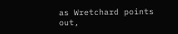as Wretchard points out,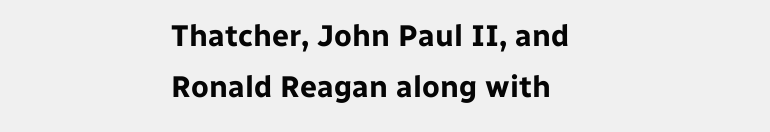Thatcher, John Paul II, and Ronald Reagan along with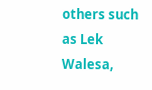others such as Lek Walesa,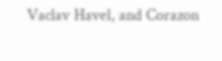Vaclav Havel, and Corazon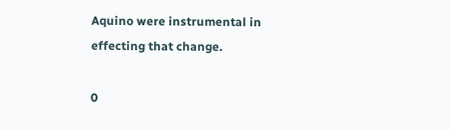Aquino were instrumental in effecting that change.

0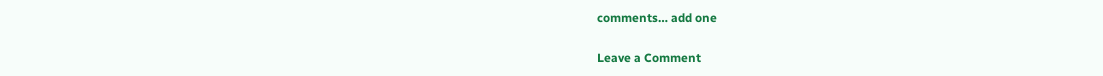comments… add one

Leave a Comment